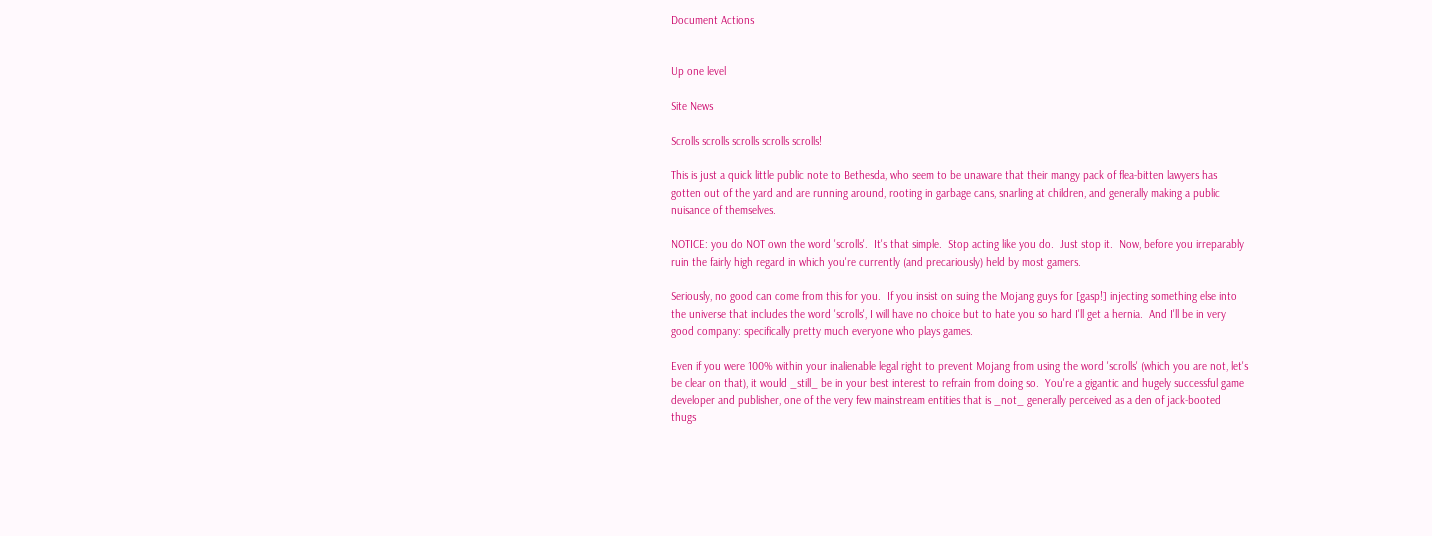Document Actions


Up one level

Site News

Scrolls scrolls scrolls scrolls scrolls!

This is just a quick little public note to Bethesda, who seem to be unaware that their mangy pack of flea-bitten lawyers has gotten out of the yard and are running around, rooting in garbage cans, snarling at children, and generally making a public nuisance of themselves.

NOTICE: you do NOT own the word 'scrolls'.  It's that simple.  Stop acting like you do.  Just stop it.  Now, before you irreparably ruin the fairly high regard in which you're currently (and precariously) held by most gamers.

Seriously, no good can come from this for you.  If you insist on suing the Mojang guys for [gasp!] injecting something else into the universe that includes the word 'scrolls', I will have no choice but to hate you so hard I'll get a hernia.  And I'll be in very good company: specifically pretty much everyone who plays games.

Even if you were 100% within your inalienable legal right to prevent Mojang from using the word 'scrolls' (which you are not, let's be clear on that), it would _still_ be in your best interest to refrain from doing so.  You're a gigantic and hugely successful game developer and publisher, one of the very few mainstream entities that is _not_ generally perceived as a den of jack-booted thugs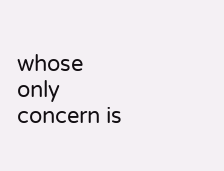whose only concern is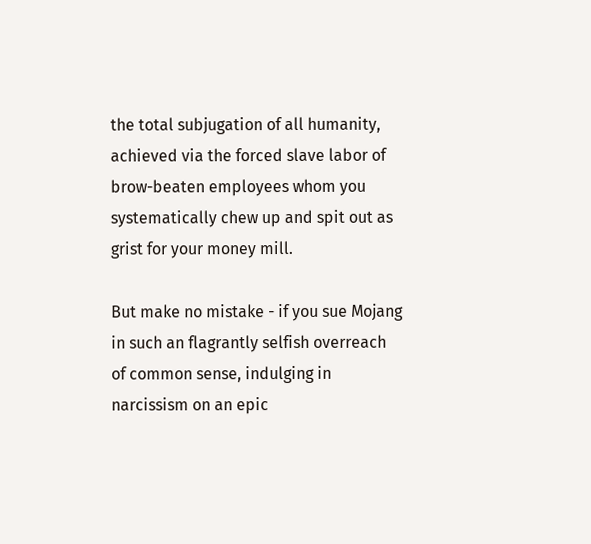the total subjugation of all humanity, achieved via the forced slave labor of brow-beaten employees whom you systematically chew up and spit out as grist for your money mill.

But make no mistake - if you sue Mojang in such an flagrantly selfish overreach of common sense, indulging in narcissism on an epic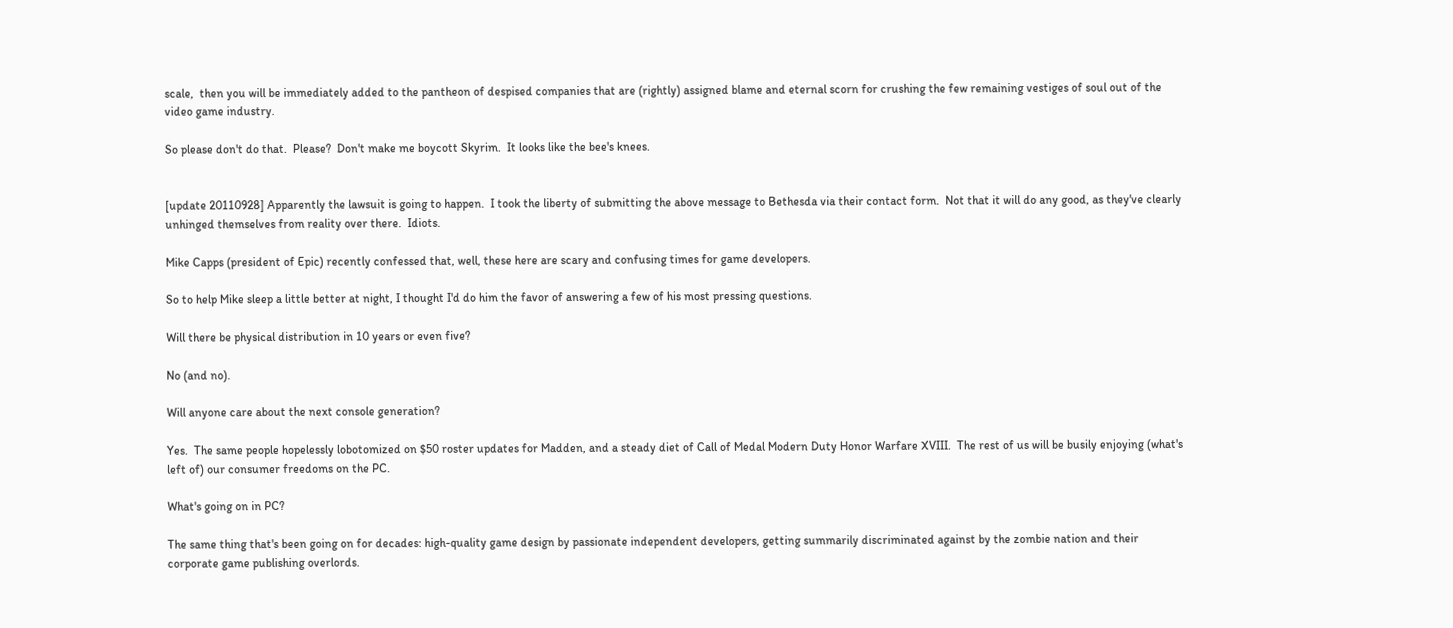scale,  then you will be immediately added to the pantheon of despised companies that are (rightly) assigned blame and eternal scorn for crushing the few remaining vestiges of soul out of the video game industry.

So please don't do that.  Please?  Don't make me boycott Skyrim.  It looks like the bee's knees.


[update 20110928] Apparently the lawsuit is going to happen.  I took the liberty of submitting the above message to Bethesda via their contact form.  Not that it will do any good, as they've clearly unhinged themselves from reality over there.  Idiots.

Mike Capps (president of Epic) recently confessed that, well, these here are scary and confusing times for game developers.

So to help Mike sleep a little better at night, I thought I'd do him the favor of answering a few of his most pressing questions.

Will there be physical distribution in 10 years or even five?

No (and no).

Will anyone care about the next console generation?

Yes.  The same people hopelessly lobotomized on $50 roster updates for Madden, and a steady diet of Call of Medal Modern Duty Honor Warfare XVIII.  The rest of us will be busily enjoying (what's left of) our consumer freedoms on the PC.

What's going on in PC?

The same thing that's been going on for decades: high-quality game design by passionate independent developers, getting summarily discriminated against by the zombie nation and their corporate game publishing overlords.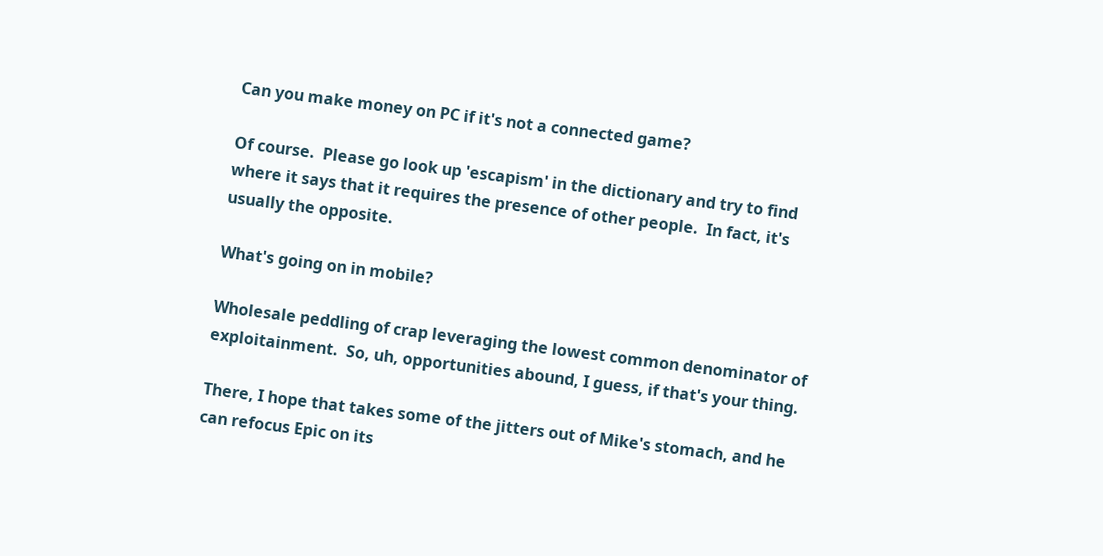Can you make money on PC if it's not a connected game?

Of course.  Please go look up 'escapism' in the dictionary and try to find where it says that it requires the presence of other people.  In fact, it's usually the opposite.

What's going on in mobile?

Wholesale peddling of crap leveraging the lowest common denominator of exploitainment.  So, uh, opportunities abound, I guess, if that's your thing.

There, I hope that takes some of the jitters out of Mike's stomach, and he can refocus Epic on its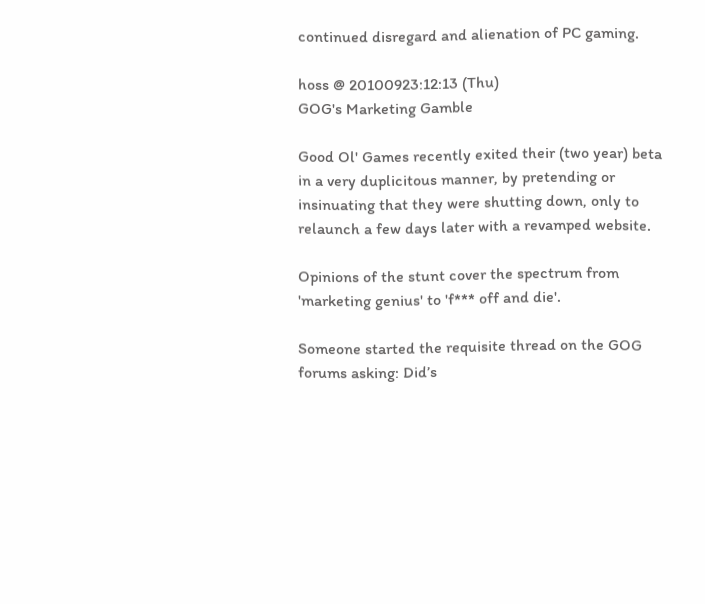continued disregard and alienation of PC gaming.

hoss @ 20100923:12:13 (Thu)
GOG's Marketing Gamble

Good Ol' Games recently exited their (two year) beta in a very duplicitous manner, by pretending or insinuating that they were shutting down, only to relaunch a few days later with a revamped website.

Opinions of the stunt cover the spectrum from 'marketing genius' to 'f*** off and die'.

Someone started the requisite thread on the GOG forums asking: Did’s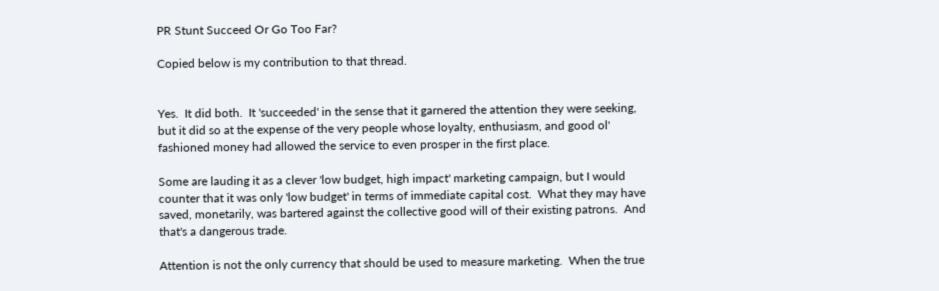PR Stunt Succeed Or Go Too Far?

Copied below is my contribution to that thread.


Yes.  It did both.  It 'succeeded' in the sense that it garnered the attention they were seeking, but it did so at the expense of the very people whose loyalty, enthusiasm, and good ol' fashioned money had allowed the service to even prosper in the first place.

Some are lauding it as a clever 'low budget, high impact' marketing campaign, but I would counter that it was only 'low budget' in terms of immediate capital cost.  What they may have saved, monetarily, was bartered against the collective good will of their existing patrons.  And that's a dangerous trade.

Attention is not the only currency that should be used to measure marketing.  When the true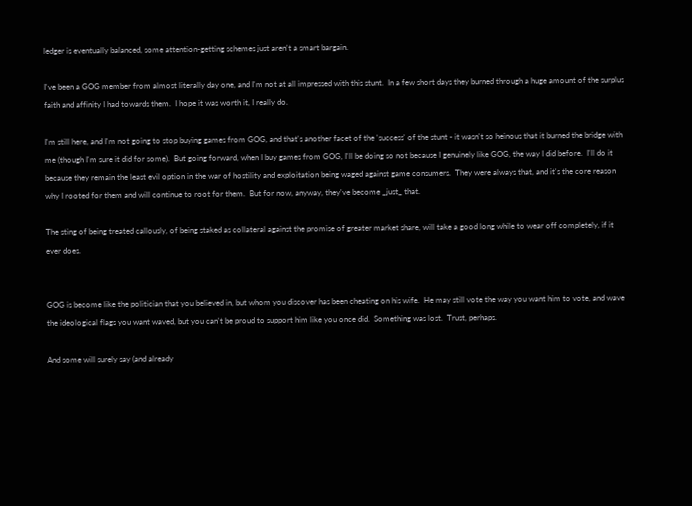ledger is eventually balanced, some attention-getting schemes just aren't a smart bargain.

I've been a GOG member from almost literally day one, and I'm not at all impressed with this stunt.  In a few short days they burned through a huge amount of the surplus faith and affinity I had towards them.  I hope it was worth it, I really do.

I'm still here, and I'm not going to stop buying games from GOG, and that's another facet of the 'success' of the stunt - it wasn't so heinous that it burned the bridge with me (though I'm sure it did for some).  But going forward, when I buy games from GOG, I'll be doing so not because I genuinely like GOG, the way I did before.  I'll do it because they remain the least evil option in the war of hostility and exploitation being waged against game consumers.  They were always that, and it's the core reason why I rooted for them and will continue to root for them.  But for now, anyway, they've become _just_ that.

The sting of being treated callously, of being staked as collateral against the promise of greater market share, will take a good long while to wear off completely, if it ever does.


GOG is become like the politician that you believed in, but whom you discover has been cheating on his wife.  He may still vote the way you want him to vote, and wave the ideological flags you want waved, but you can't be proud to support him like you once did.  Something was lost.  Trust, perhaps.

And some will surely say (and already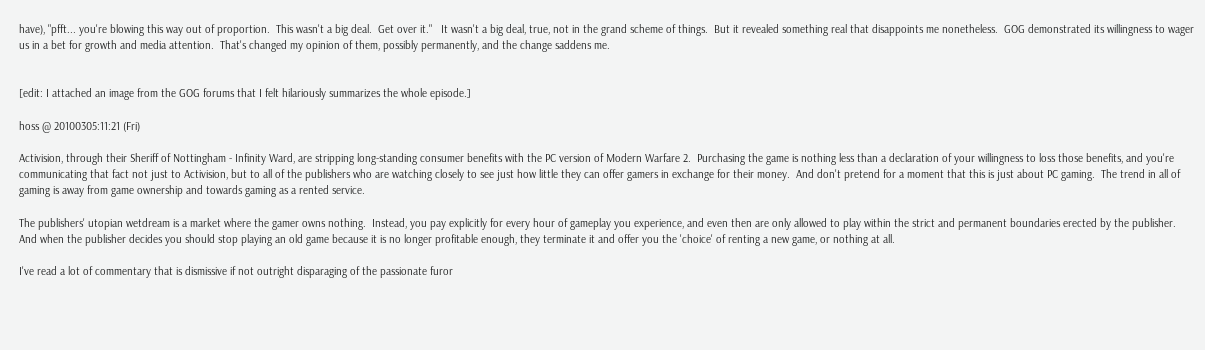have), "pfft... you're blowing this way out of proportion.  This wasn't a big deal.  Get over it."   It wasn't a big deal, true, not in the grand scheme of things.  But it revealed something real that disappoints me nonetheless.  GOG demonstrated its willingness to wager us in a bet for growth and media attention.  That's changed my opinion of them, possibly permanently, and the change saddens me.


[edit: I attached an image from the GOG forums that I felt hilariously summarizes the whole episode.]

hoss @ 20100305:11:21 (Fri)

Activision, through their Sheriff of Nottingham - Infinity Ward, are stripping long-standing consumer benefits with the PC version of Modern Warfare 2.  Purchasing the game is nothing less than a declaration of your willingness to loss those benefits, and you're communicating that fact not just to Activision, but to all of the publishers who are watching closely to see just how little they can offer gamers in exchange for their money.  And don't pretend for a moment that this is just about PC gaming.  The trend in all of gaming is away from game ownership and towards gaming as a rented service.

The publishers' utopian wetdream is a market where the gamer owns nothing.  Instead, you pay explicitly for every hour of gameplay you experience, and even then are only allowed to play within the strict and permanent boundaries erected by the publisher.  And when the publisher decides you should stop playing an old game because it is no longer profitable enough, they terminate it and offer you the 'choice' of renting a new game, or nothing at all.

I've read a lot of commentary that is dismissive if not outright disparaging of the passionate furor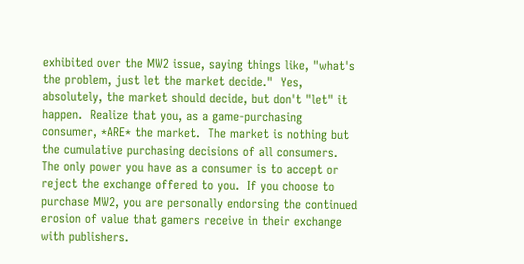exhibited over the MW2 issue, saying things like, "what's the problem, just let the market decide."  Yes, absolutely, the market should decide, but don't "let" it happen.  Realize that you, as a game-purchasing consumer, *ARE* the market.  The market is nothing but the cumulative purchasing decisions of all consumers.  The only power you have as a consumer is to accept or reject the exchange offered to you.  If you choose to purchase MW2, you are personally endorsing the continued erosion of value that gamers receive in their exchange with publishers.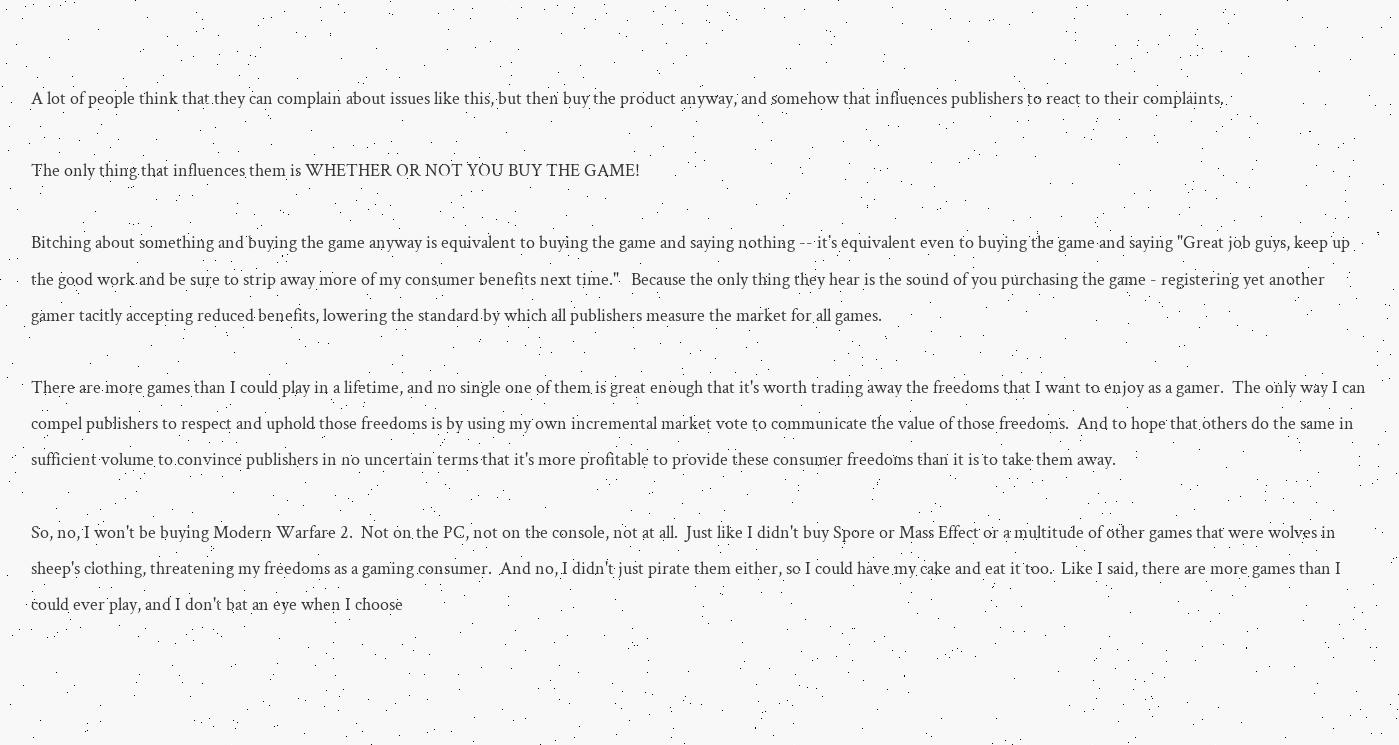A lot of people think that they can complain about issues like this, but then buy the product anyway, and somehow that influences publishers to react to their complaints.

The only thing that influences them is WHETHER OR NOT YOU BUY THE GAME!

Bitching about something and buying the game anyway is equivalent to buying the game and saying nothing -- it's equivalent even to buying the game and saying "Great job guys, keep up the good work and be sure to strip away more of my consumer benefits next time."   Because the only thing they hear is the sound of you purchasing the game - registering yet another gamer tacitly accepting reduced benefits, lowering the standard by which all publishers measure the market for all games.

There are more games than I could play in a lifetime, and no single one of them is great enough that it's worth trading away the freedoms that I want to enjoy as a gamer.  The only way I can compel publishers to respect and uphold those freedoms is by using my own incremental market vote to communicate the value of those freedoms.  And to hope that others do the same in sufficient volume to convince publishers in no uncertain terms that it's more profitable to provide these consumer freedoms than it is to take them away.

So, no, I won't be buying Modern Warfare 2.  Not on the PC, not on the console, not at all.  Just like I didn't buy Spore or Mass Effect or a multitude of other games that were wolves in sheep's clothing, threatening my freedoms as a gaming consumer.  And no, I didn't just pirate them either, so I could have my cake and eat it too.  Like I said, there are more games than I could ever play, and I don't bat an eye when I choose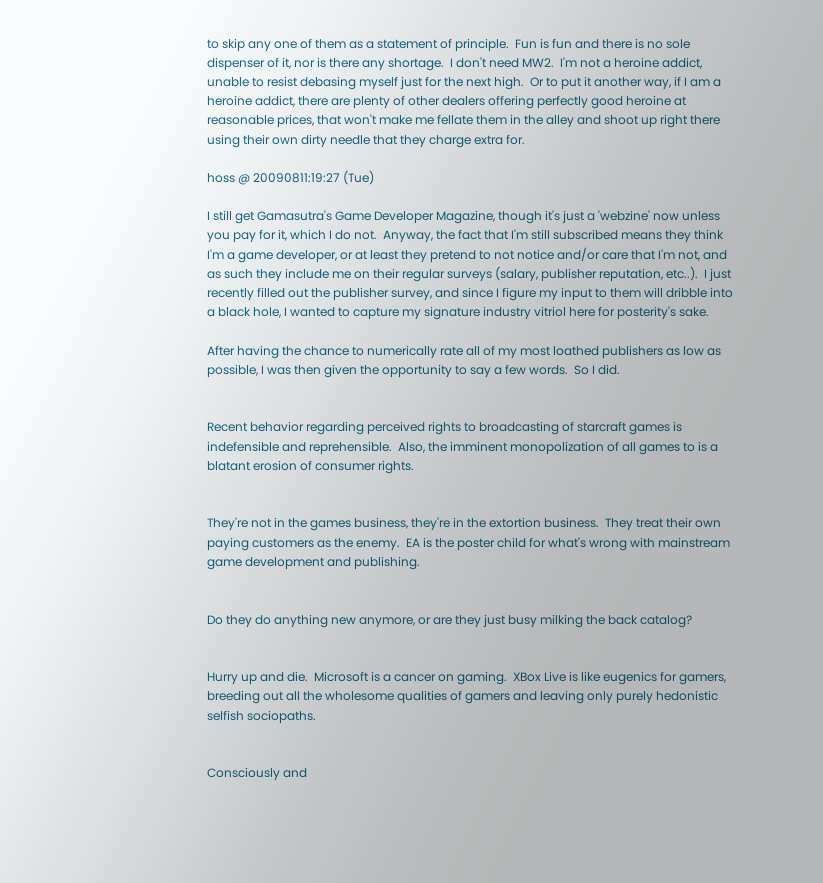to skip any one of them as a statement of principle.  Fun is fun and there is no sole dispenser of it, nor is there any shortage.  I don't need MW2.  I'm not a heroine addict, unable to resist debasing myself just for the next high.  Or to put it another way, if I am a heroine addict, there are plenty of other dealers offering perfectly good heroine at reasonable prices, that won't make me fellate them in the alley and shoot up right there using their own dirty needle that they charge extra for.

hoss @ 20090811:19:27 (Tue)

I still get Gamasutra's Game Developer Magazine, though it's just a 'webzine' now unless you pay for it, which I do not.  Anyway, the fact that I'm still subscribed means they think I'm a game developer, or at least they pretend to not notice and/or care that I'm not, and as such they include me on their regular surveys (salary, publisher reputation, etc..).  I just recently filled out the publisher survey, and since I figure my input to them will dribble into a black hole, I wanted to capture my signature industry vitriol here for posterity's sake.

After having the chance to numerically rate all of my most loathed publishers as low as possible, I was then given the opportunity to say a few words.  So I did.


Recent behavior regarding perceived rights to broadcasting of starcraft games is indefensible and reprehensible.  Also, the imminent monopolization of all games to is a blatant erosion of consumer rights.


They're not in the games business, they're in the extortion business.  They treat their own paying customers as the enemy.  EA is the poster child for what's wrong with mainstream game development and publishing.


Do they do anything new anymore, or are they just busy milking the back catalog?


Hurry up and die.  Microsoft is a cancer on gaming.  XBox Live is like eugenics for gamers, breeding out all the wholesome qualities of gamers and leaving only purely hedonistic selfish sociopaths.


Consciously and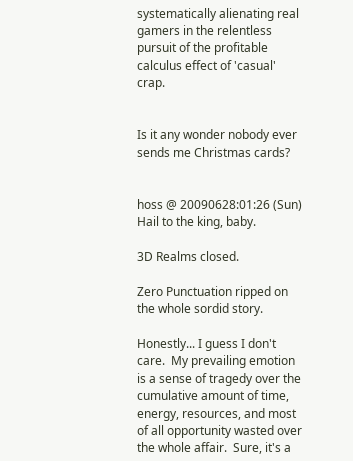systematically alienating real gamers in the relentless pursuit of the profitable calculus effect of 'casual' crap.


Is it any wonder nobody ever sends me Christmas cards?


hoss @ 20090628:01:26 (Sun)
Hail to the king, baby.

3D Realms closed.

Zero Punctuation ripped on the whole sordid story.

Honestly... I guess I don't care.  My prevailing emotion is a sense of tragedy over the cumulative amount of time, energy, resources, and most of all opportunity wasted over the whole affair.  Sure, it's a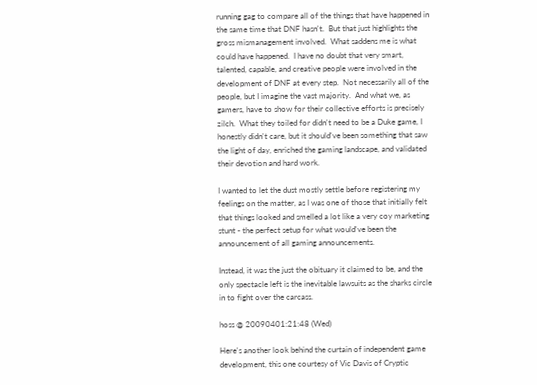running gag to compare all of the things that have happened in the same time that DNF hasn't.  But that just highlights the gross mismanagement involved.  What saddens me is what could have happened.  I have no doubt that very smart, talented, capable, and creative people were involved in the development of DNF at every step.  Not necessarily all of the people, but I imagine the vast majority.  And what we, as gamers, have to show for their collective efforts is precisely zilch.  What they toiled for didn't need to be a Duke game, I honestly didn't care, but it should've been something that saw the light of day, enriched the gaming landscape, and validated their devotion and hard work.

I wanted to let the dust mostly settle before registering my feelings on the matter, as I was one of those that initially felt that things looked and smelled a lot like a very coy marketing stunt - the perfect setup for what would've been the announcement of all gaming announcements.

Instead, it was the just the obituary it claimed to be, and the only spectacle left is the inevitable lawsuits as the sharks circle in to fight over the carcass.

hoss @ 20090401:21:48 (Wed)

Here's another look behind the curtain of independent game development, this one courtesy of Vic Davis of Cryptic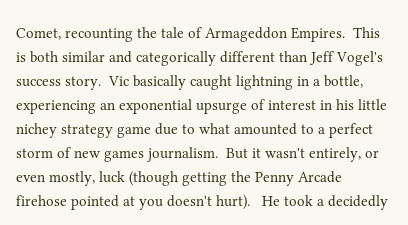Comet, recounting the tale of Armageddon Empires.  This is both similar and categorically different than Jeff Vogel's success story.  Vic basically caught lightning in a bottle, experiencing an exponential upsurge of interest in his little nichey strategy game due to what amounted to a perfect storm of new games journalism.  But it wasn't entirely, or even mostly, luck (though getting the Penny Arcade firehose pointed at you doesn't hurt).   He took a decidedly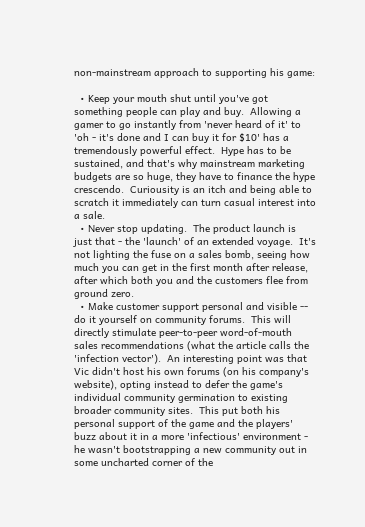non-mainstream approach to supporting his game:

  • Keep your mouth shut until you've got something people can play and buy.  Allowing a gamer to go instantly from 'never heard of it' to 'oh - it's done and I can buy it for $10' has a tremendously powerful effect.  Hype has to be sustained, and that's why mainstream marketing budgets are so huge, they have to finance the hype crescendo.  Curiousity is an itch and being able to scratch it immediately can turn casual interest into a sale.
  • Never stop updating.  The product launch is just that - the 'launch' of an extended voyage.  It's not lighting the fuse on a sales bomb, seeing how much you can get in the first month after release, after which both you and the customers flee from ground zero.
  • Make customer support personal and visible -- do it yourself on community forums.  This will directly stimulate peer-to-peer word-of-mouth sales recommendations (what the article calls the 'infection vector').  An interesting point was that Vic didn't host his own forums (on his company's website), opting instead to defer the game's individual community germination to existing broader community sites.  This put both his personal support of the game and the players' buzz about it in a more 'infectious' environment - he wasn't bootstrapping a new community out in some uncharted corner of the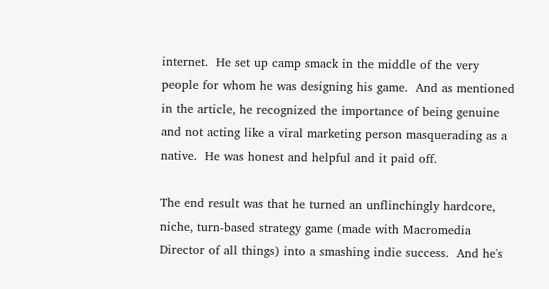internet.  He set up camp smack in the middle of the very people for whom he was designing his game.  And as mentioned in the article, he recognized the importance of being genuine and not acting like a viral marketing person masquerading as a native.  He was honest and helpful and it paid off.

The end result was that he turned an unflinchingly hardcore, niche, turn-based strategy game (made with Macromedia Director of all things) into a smashing indie success.  And he's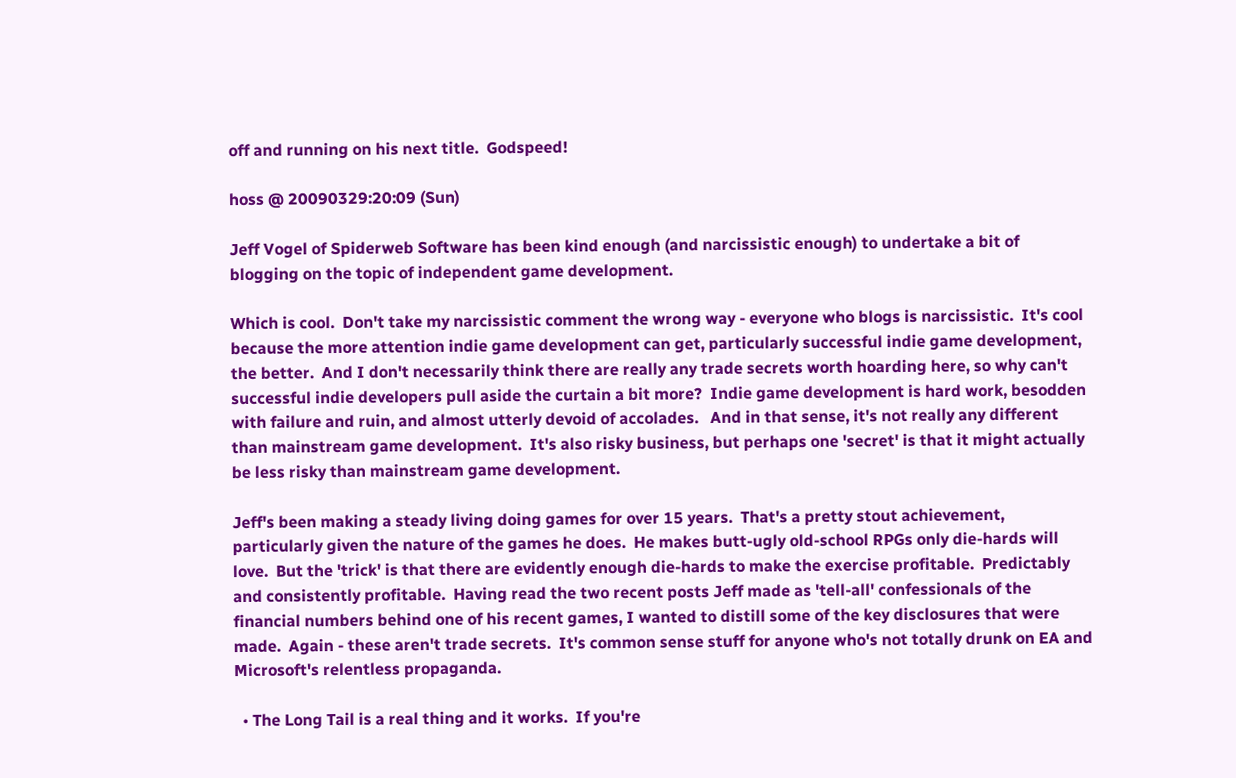off and running on his next title.  Godspeed!

hoss @ 20090329:20:09 (Sun)

Jeff Vogel of Spiderweb Software has been kind enough (and narcissistic enough) to undertake a bit of blogging on the topic of independent game development.

Which is cool.  Don't take my narcissistic comment the wrong way - everyone who blogs is narcissistic.  It's cool because the more attention indie game development can get, particularly successful indie game development, the better.  And I don't necessarily think there are really any trade secrets worth hoarding here, so why can't successful indie developers pull aside the curtain a bit more?  Indie game development is hard work, besodden with failure and ruin, and almost utterly devoid of accolades.   And in that sense, it's not really any different than mainstream game development.  It's also risky business, but perhaps one 'secret' is that it might actually be less risky than mainstream game development.

Jeff's been making a steady living doing games for over 15 years.  That's a pretty stout achievement, particularly given the nature of the games he does.  He makes butt-ugly old-school RPGs only die-hards will love.  But the 'trick' is that there are evidently enough die-hards to make the exercise profitable.  Predictably and consistently profitable.  Having read the two recent posts Jeff made as 'tell-all' confessionals of the financial numbers behind one of his recent games, I wanted to distill some of the key disclosures that were made.  Again - these aren't trade secrets.  It's common sense stuff for anyone who's not totally drunk on EA and Microsoft's relentless propaganda.

  • The Long Tail is a real thing and it works.  If you're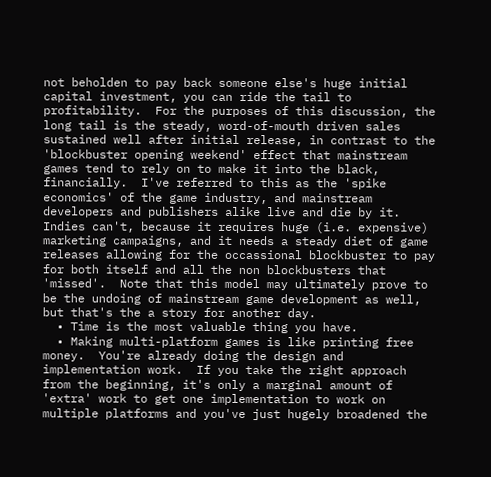not beholden to pay back someone else's huge initial capital investment, you can ride the tail to profitability.  For the purposes of this discussion, the long tail is the steady, word-of-mouth driven sales sustained well after initial release, in contrast to the 'blockbuster opening weekend' effect that mainstream games tend to rely on to make it into the black, financially.  I've referred to this as the 'spike economics' of the game industry, and mainstream developers and publishers alike live and die by it.  Indies can't, because it requires huge (i.e. expensive) marketing campaigns, and it needs a steady diet of game releases allowing for the occassional blockbuster to pay for both itself and all the non blockbusters that 'missed'.  Note that this model may ultimately prove to be the undoing of mainstream game development as well, but that's the a story for another day.
  • Time is the most valuable thing you have.
  • Making multi-platform games is like printing free money.  You're already doing the design and implementation work.  If you take the right approach from the beginning, it's only a marginal amount of 'extra' work to get one implementation to work on multiple platforms and you've just hugely broadened the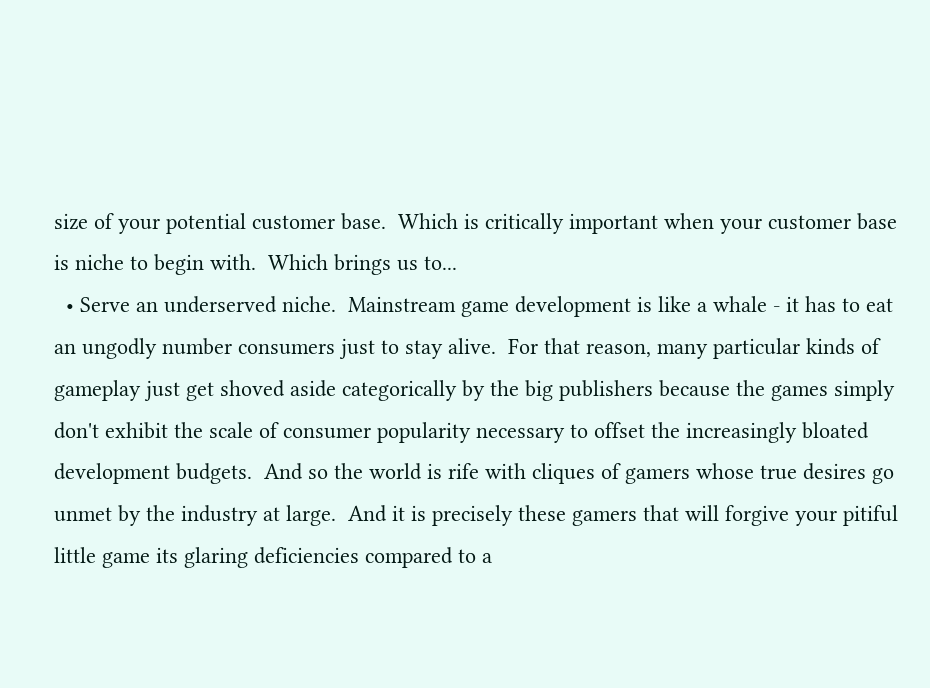size of your potential customer base.  Which is critically important when your customer base is niche to begin with.  Which brings us to...
  • Serve an underserved niche.  Mainstream game development is like a whale - it has to eat an ungodly number consumers just to stay alive.  For that reason, many particular kinds of gameplay just get shoved aside categorically by the big publishers because the games simply don't exhibit the scale of consumer popularity necessary to offset the increasingly bloated development budgets.  And so the world is rife with cliques of gamers whose true desires go unmet by the industry at large.  And it is precisely these gamers that will forgive your pitiful little game its glaring deficiencies compared to a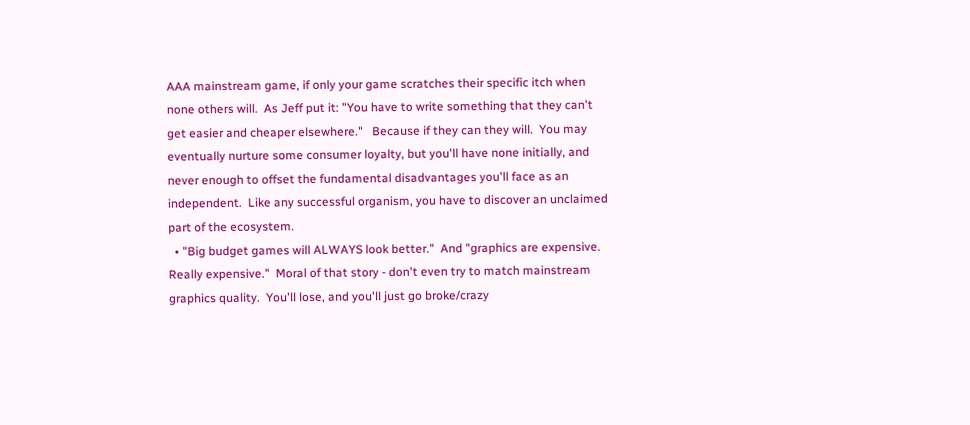AAA mainstream game, if only your game scratches their specific itch when none others will.  As Jeff put it: "You have to write something that they can't get easier and cheaper elsewhere."   Because if they can they will.  You may eventually nurture some consumer loyalty, but you'll have none initially, and never enough to offset the fundamental disadvantages you'll face as an independent.  Like any successful organism, you have to discover an unclaimed part of the ecosystem.
  • "Big budget games will ALWAYS look better."  And "graphics are expensive. Really expensive."  Moral of that story - don't even try to match mainstream graphics quality.  You'll lose, and you'll just go broke/crazy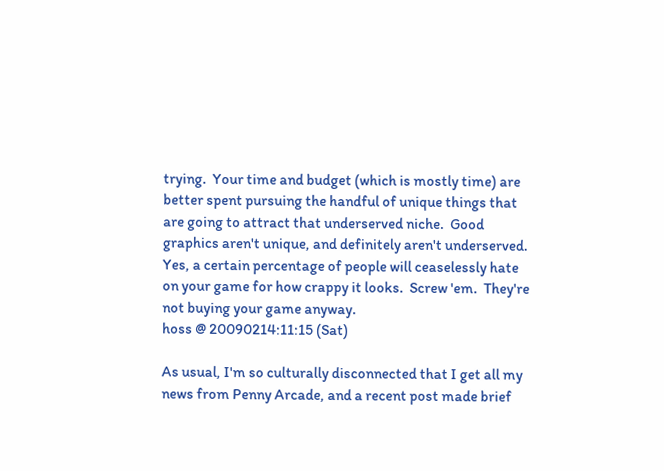trying.  Your time and budget (which is mostly time) are better spent pursuing the handful of unique things that are going to attract that underserved niche.  Good graphics aren't unique, and definitely aren't underserved.  Yes, a certain percentage of people will ceaselessly hate on your game for how crappy it looks.  Screw 'em.  They're not buying your game anyway.
hoss @ 20090214:11:15 (Sat)

As usual, I'm so culturally disconnected that I get all my news from Penny Arcade, and a recent post made brief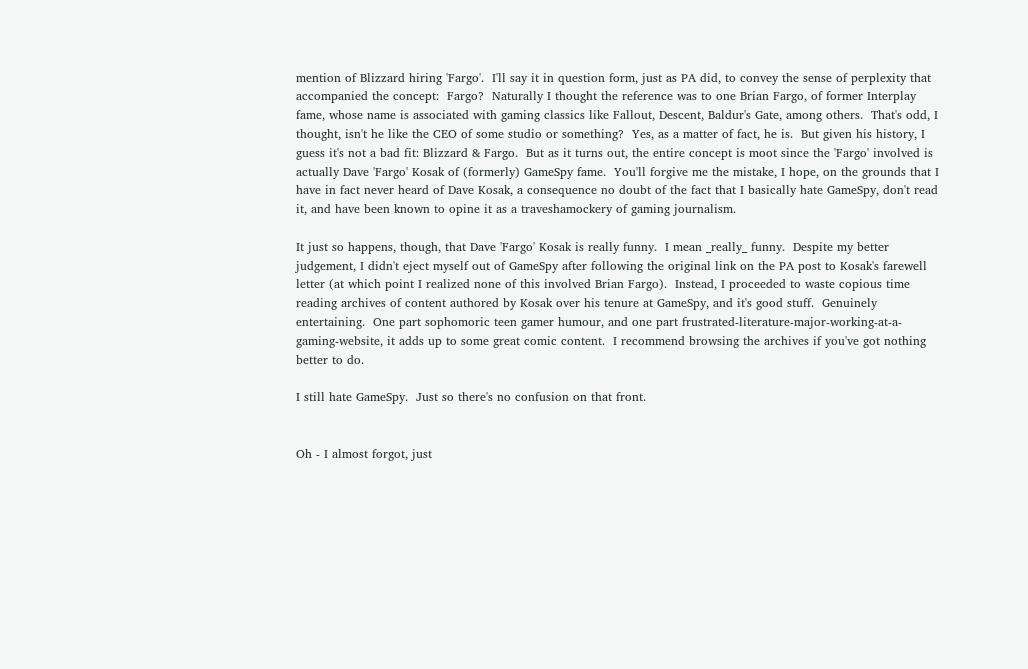mention of Blizzard hiring 'Fargo'.  I'll say it in question form, just as PA did, to convey the sense of perplexity that accompanied the concept:  Fargo?  Naturally I thought the reference was to one Brian Fargo, of former Interplay fame, whose name is associated with gaming classics like Fallout, Descent, Baldur's Gate, among others.  That's odd, I thought, isn't he like the CEO of some studio or something?  Yes, as a matter of fact, he is.  But given his history, I guess it's not a bad fit: Blizzard & Fargo.  But as it turns out, the entire concept is moot since the 'Fargo' involved is actually Dave 'Fargo' Kosak of (formerly) GameSpy fame.  You'll forgive me the mistake, I hope, on the grounds that I have in fact never heard of Dave Kosak, a consequence no doubt of the fact that I basically hate GameSpy, don't read it, and have been known to opine it as a traveshamockery of gaming journalism.

It just so happens, though, that Dave 'Fargo' Kosak is really funny.  I mean _really_ funny.  Despite my better judgement, I didn't eject myself out of GameSpy after following the original link on the PA post to Kosak's farewell letter (at which point I realized none of this involved Brian Fargo).  Instead, I proceeded to waste copious time reading archives of content authored by Kosak over his tenure at GameSpy, and it's good stuff.  Genuinely entertaining.  One part sophomoric teen gamer humour, and one part frustrated-literature-major-working-at-a-gaming-website, it adds up to some great comic content.  I recommend browsing the archives if you've got nothing better to do.

I still hate GameSpy.  Just so there's no confusion on that front.


Oh - I almost forgot, just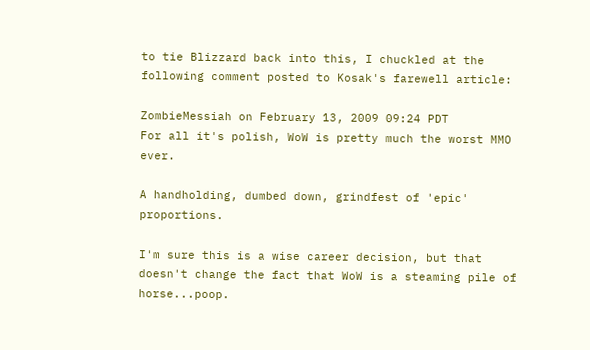to tie Blizzard back into this, I chuckled at the following comment posted to Kosak's farewell article:

ZombieMessiah on February 13, 2009 09:24 PDT
For all it's polish, WoW is pretty much the worst MMO ever.

A handholding, dumbed down, grindfest of 'epic' proportions.

I'm sure this is a wise career decision, but that doesn't change the fact that WoW is a steaming pile of horse...poop.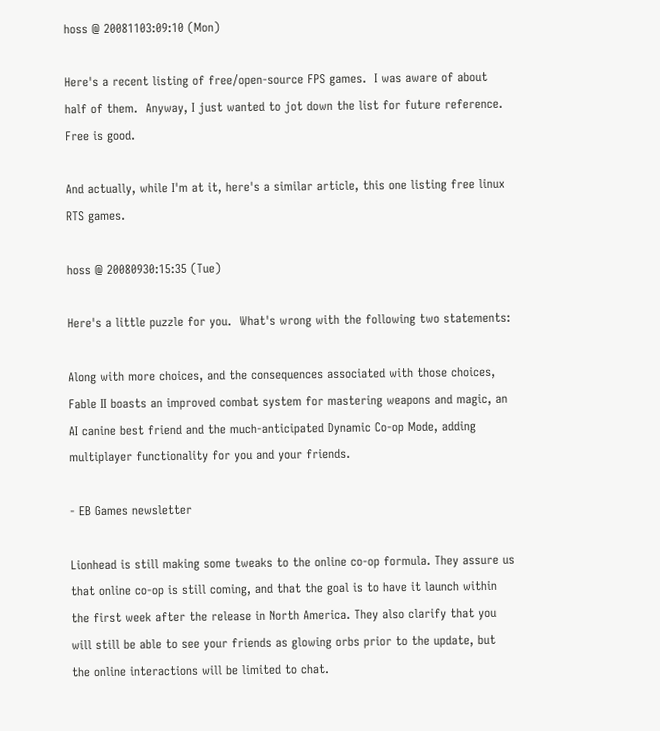hoss @ 20081103:09:10 (Mon)

Here's a recent listing of free/open-source FPS games.  I was aware of about half of them.  Anyway, I just wanted to jot down the list for future reference.  Free is good.

And actually, while I'm at it, here's a similar article, this one listing free linux RTS games.

hoss @ 20080930:15:35 (Tue)

Here's a little puzzle for you.  What's wrong with the following two statements:

Along with more choices, and the consequences associated with those choices, Fable II boasts an improved combat system for mastering weapons and magic, an AI canine best friend and the much-anticipated Dynamic Co-op Mode, adding multiplayer functionality for you and your friends.

- EB Games newsletter

Lionhead is still making some tweaks to the online co-op formula. They assure us that online co-op is still coming, and that the goal is to have it launch within the first week after the release in North America. They also clarify that you will still be able to see your friends as glowing orbs prior to the update, but the online interactions will be limited to chat.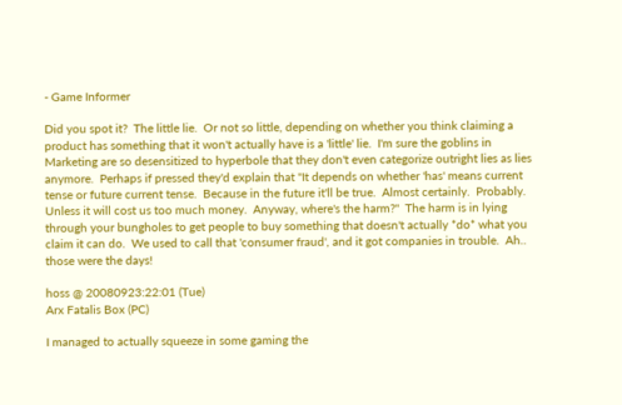- Game Informer

Did you spot it?  The little lie.  Or not so little, depending on whether you think claiming a product has something that it won't actually have is a 'little' lie.  I'm sure the goblins in Marketing are so desensitized to hyperbole that they don't even categorize outright lies as lies anymore.  Perhaps if pressed they'd explain that "It depends on whether 'has' means current tense or future current tense.  Because in the future it'll be true.  Almost certainly.  Probably.  Unless it will cost us too much money.  Anyway, where's the harm?"  The harm is in lying through your bungholes to get people to buy something that doesn't actually *do* what you claim it can do.  We used to call that 'consumer fraud', and it got companies in trouble.  Ah.. those were the days!

hoss @ 20080923:22:01 (Tue)
Arx Fatalis Box (PC)

I managed to actually squeeze in some gaming the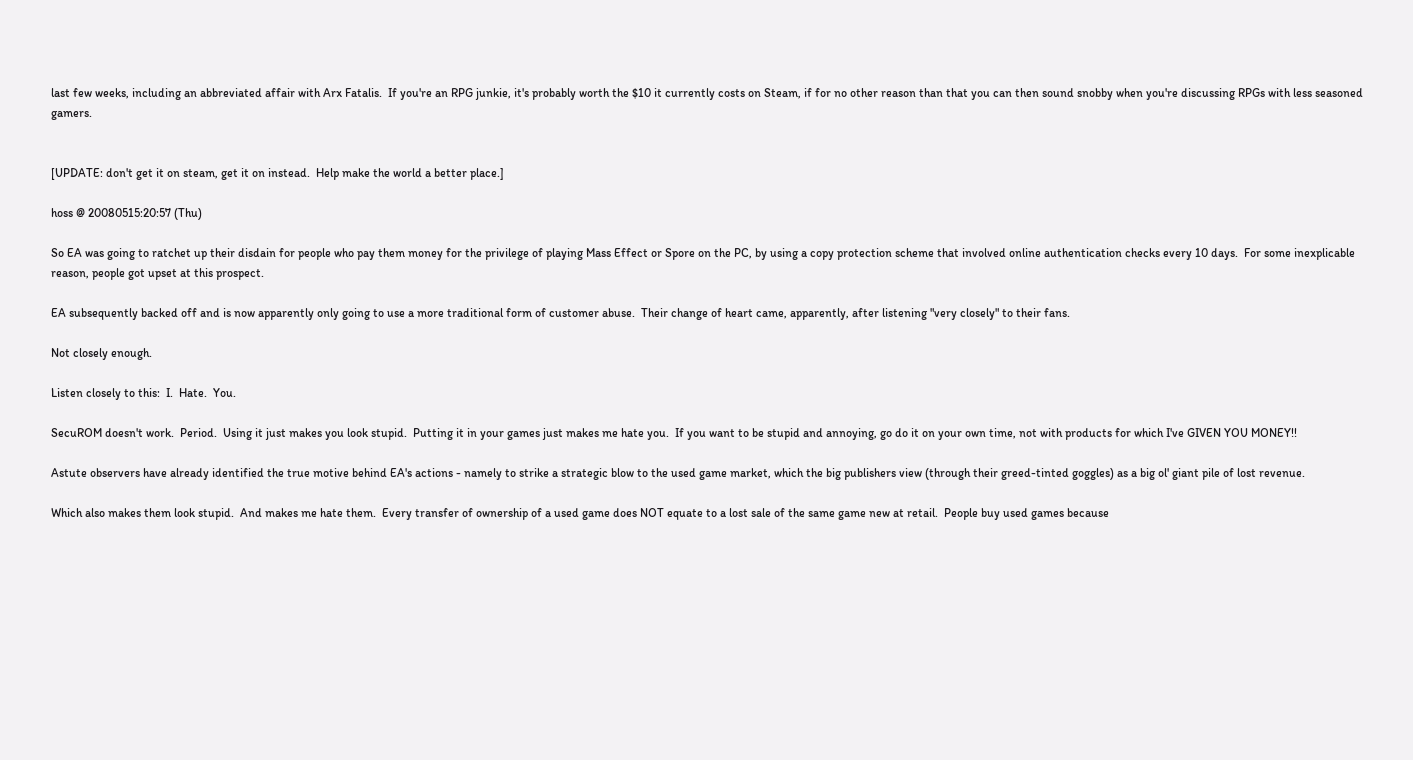last few weeks, including an abbreviated affair with Arx Fatalis.  If you're an RPG junkie, it's probably worth the $10 it currently costs on Steam, if for no other reason than that you can then sound snobby when you're discussing RPGs with less seasoned gamers.


[UPDATE: don't get it on steam, get it on instead.  Help make the world a better place.]

hoss @ 20080515:20:57 (Thu)

So EA was going to ratchet up their disdain for people who pay them money for the privilege of playing Mass Effect or Spore on the PC, by using a copy protection scheme that involved online authentication checks every 10 days.  For some inexplicable reason, people got upset at this prospect.

EA subsequently backed off and is now apparently only going to use a more traditional form of customer abuse.  Their change of heart came, apparently, after listening "very closely" to their fans.

Not closely enough.

Listen closely to this:  I.  Hate.  You.

SecuROM doesn't work.  Period.  Using it just makes you look stupid.  Putting it in your games just makes me hate you.  If you want to be stupid and annoying, go do it on your own time, not with products for which I've GIVEN YOU MONEY!!

Astute observers have already identified the true motive behind EA's actions - namely to strike a strategic blow to the used game market, which the big publishers view (through their greed-tinted goggles) as a big ol' giant pile of lost revenue.

Which also makes them look stupid.  And makes me hate them.  Every transfer of ownership of a used game does NOT equate to a lost sale of the same game new at retail.  People buy used games because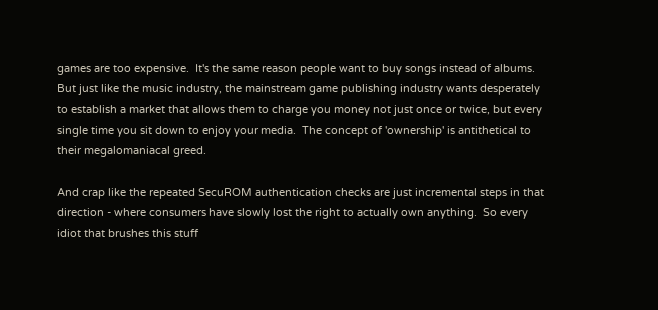games are too expensive.  It's the same reason people want to buy songs instead of albums.  But just like the music industry, the mainstream game publishing industry wants desperately to establish a market that allows them to charge you money not just once or twice, but every single time you sit down to enjoy your media.  The concept of 'ownership' is antithetical to their megalomaniacal greed.

And crap like the repeated SecuROM authentication checks are just incremental steps in that direction - where consumers have slowly lost the right to actually own anything.  So every idiot that brushes this stuff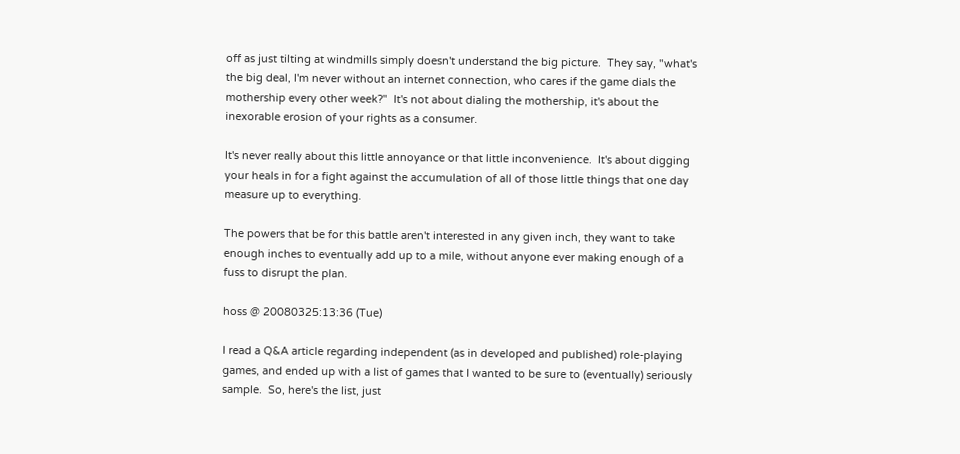off as just tilting at windmills simply doesn't understand the big picture.  They say, "what's the big deal, I'm never without an internet connection, who cares if the game dials the mothership every other week?"  It's not about dialing the mothership, it's about the inexorable erosion of your rights as a consumer.

It's never really about this little annoyance or that little inconvenience.  It's about digging your heals in for a fight against the accumulation of all of those little things that one day measure up to everything.

The powers that be for this battle aren't interested in any given inch, they want to take enough inches to eventually add up to a mile, without anyone ever making enough of a fuss to disrupt the plan.

hoss @ 20080325:13:36 (Tue)

I read a Q&A article regarding independent (as in developed and published) role-playing games, and ended up with a list of games that I wanted to be sure to (eventually) seriously sample.  So, here's the list, just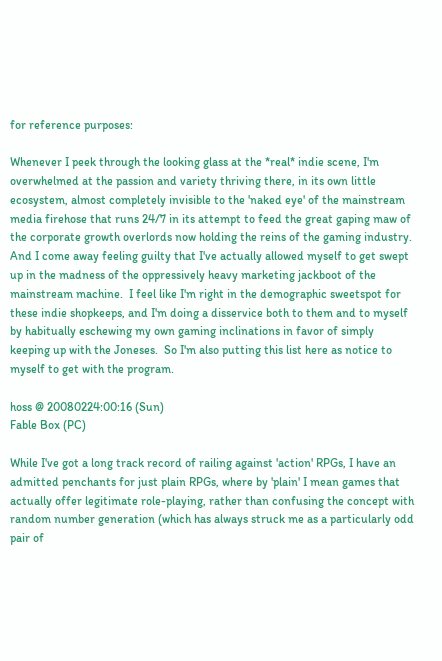for reference purposes:

Whenever I peek through the looking glass at the *real* indie scene, I'm overwhelmed at the passion and variety thriving there, in its own little ecosystem, almost completely invisible to the 'naked eye' of the mainstream media firehose that runs 24/7 in its attempt to feed the great gaping maw of the corporate growth overlords now holding the reins of the gaming industry.  And I come away feeling guilty that I've actually allowed myself to get swept up in the madness of the oppressively heavy marketing jackboot of the mainstream machine.  I feel like I'm right in the demographic sweetspot for these indie shopkeeps, and I'm doing a disservice both to them and to myself by habitually eschewing my own gaming inclinations in favor of simply keeping up with the Joneses.  So I'm also putting this list here as notice to myself to get with the program.

hoss @ 20080224:00:16 (Sun)
Fable Box (PC)

While I've got a long track record of railing against 'action' RPGs, I have an admitted penchants for just plain RPGs, where by 'plain' I mean games that actually offer legitimate role-playing, rather than confusing the concept with random number generation (which has always struck me as a particularly odd pair of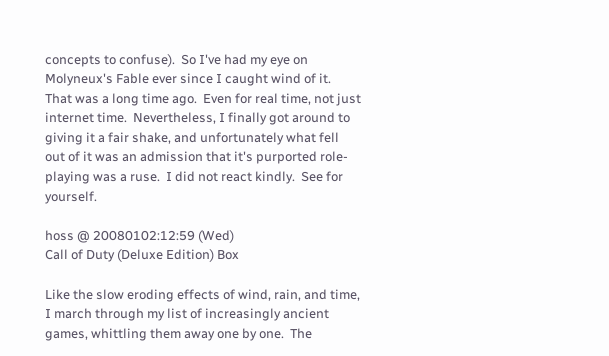concepts to confuse).  So I've had my eye on Molyneux's Fable ever since I caught wind of it.  That was a long time ago.  Even for real time, not just internet time.  Nevertheless, I finally got around to giving it a fair shake, and unfortunately what fell out of it was an admission that it's purported role-playing was a ruse.  I did not react kindly.  See for yourself.

hoss @ 20080102:12:59 (Wed)
Call of Duty (Deluxe Edition) Box

Like the slow eroding effects of wind, rain, and time, I march through my list of increasingly ancient games, whittling them away one by one.  The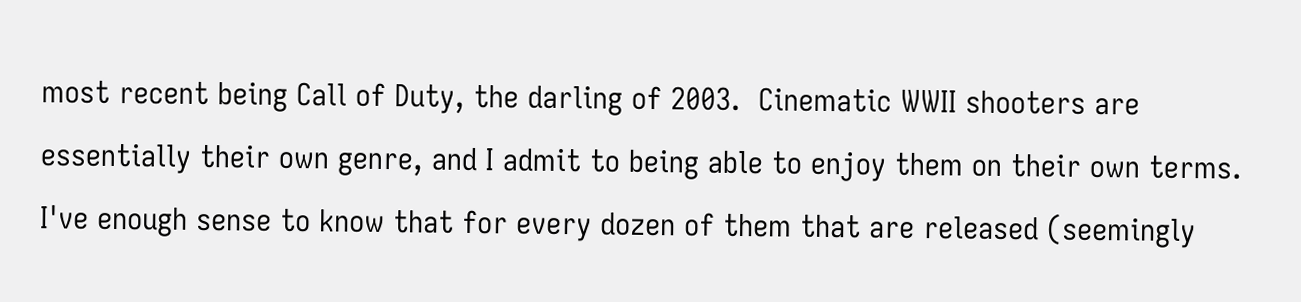most recent being Call of Duty, the darling of 2003.  Cinematic WWII shooters are essentially their own genre, and I admit to being able to enjoy them on their own terms.  I've enough sense to know that for every dozen of them that are released (seemingly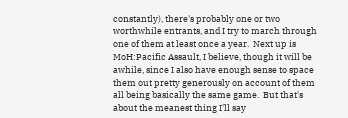constantly), there's probably one or two worthwhile entrants, and I try to march through one of them at least once a year.  Next up is MoH:Pacific Assault, I believe, though it will be awhile, since I also have enough sense to space them out pretty generously on account of them all being basically the same game.  But that's about the meanest thing I'll say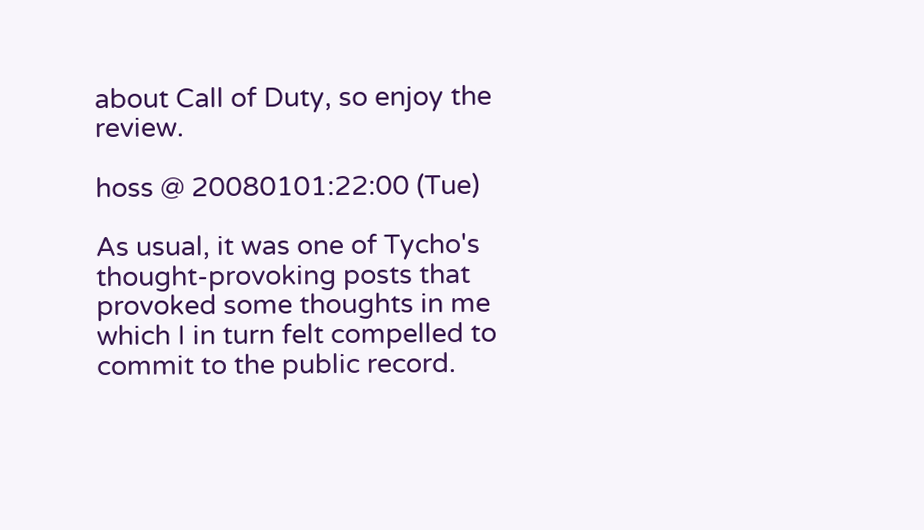about Call of Duty, so enjoy the review.

hoss @ 20080101:22:00 (Tue)

As usual, it was one of Tycho's thought-provoking posts that provoked some thoughts in me which I in turn felt compelled to commit to the public record.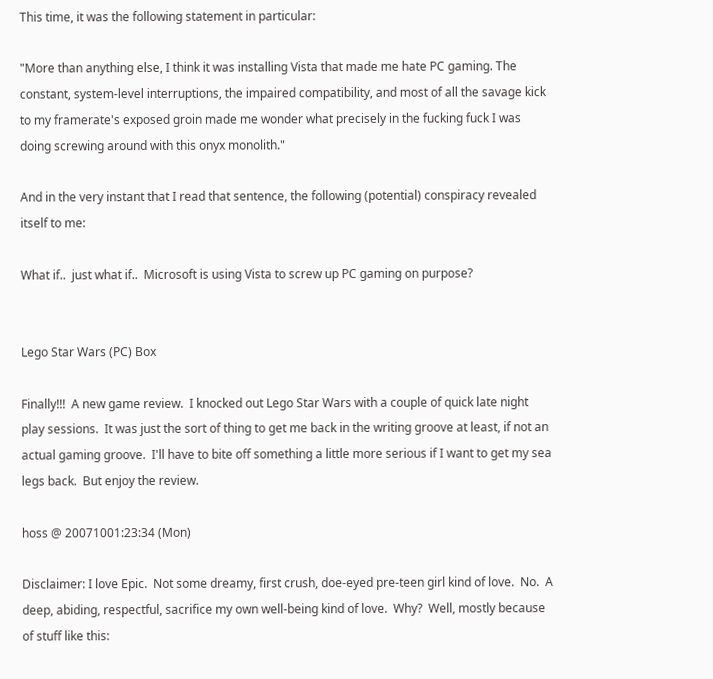This time, it was the following statement in particular:

"More than anything else, I think it was installing Vista that made me hate PC gaming. The constant, system-level interruptions, the impaired compatibility, and most of all the savage kick to my framerate's exposed groin made me wonder what precisely in the fucking fuck I was doing screwing around with this onyx monolith."

And in the very instant that I read that sentence, the following (potential) conspiracy revealed itself to me:

What if..  just what if..  Microsoft is using Vista to screw up PC gaming on purpose?


Lego Star Wars (PC) Box

Finally!!!  A new game review.  I knocked out Lego Star Wars with a couple of quick late night play sessions.  It was just the sort of thing to get me back in the writing groove at least, if not an actual gaming groove.  I'll have to bite off something a little more serious if I want to get my sea legs back.  But enjoy the review.

hoss @ 20071001:23:34 (Mon)

Disclaimer: I love Epic.  Not some dreamy, first crush, doe-eyed pre-teen girl kind of love.  No.  A deep, abiding, respectful, sacrifice my own well-being kind of love.  Why?  Well, mostly because of stuff like this: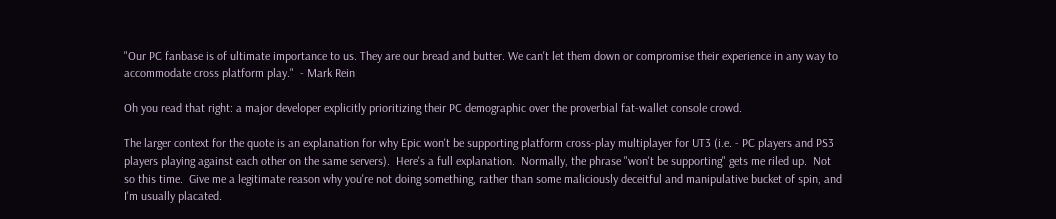"Our PC fanbase is of ultimate importance to us. They are our bread and butter. We can't let them down or compromise their experience in any way to accommodate cross platform play."  - Mark Rein

Oh you read that right: a major developer explicitly prioritizing their PC demographic over the proverbial fat-wallet console crowd.

The larger context for the quote is an explanation for why Epic won't be supporting platform cross-play multiplayer for UT3 (i.e. - PC players and PS3 players playing against each other on the same servers).  Here's a full explanation.  Normally, the phrase "won't be supporting" gets me riled up.  Not so this time.  Give me a legitimate reason why you're not doing something, rather than some maliciously deceitful and manipulative bucket of spin, and I'm usually placated.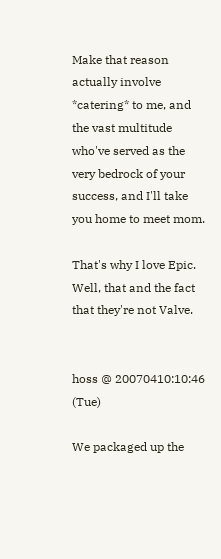Make that reason actually involve *catering* to me, and the vast multitude who've served as the very bedrock of your success, and I'll take you home to meet mom.

That's why I love Epic.  Well, that and the fact that they're not Valve.


hoss @ 20070410:10:46 (Tue)

We packaged up the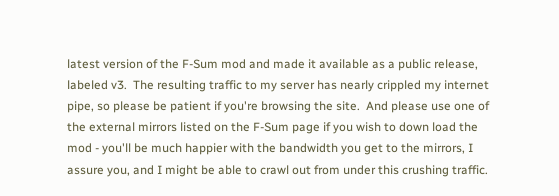latest version of the F-Sum mod and made it available as a public release, labeled v3.  The resulting traffic to my server has nearly crippled my internet pipe, so please be patient if you're browsing the site.  And please use one of the external mirrors listed on the F-Sum page if you wish to down load the mod - you'll be much happier with the bandwidth you get to the mirrors, I assure you, and I might be able to crawl out from under this crushing traffic.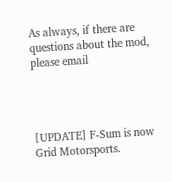As always, if there are questions about the mod, please email




[UPDATE] F-Sum is now Grid Motorsports.